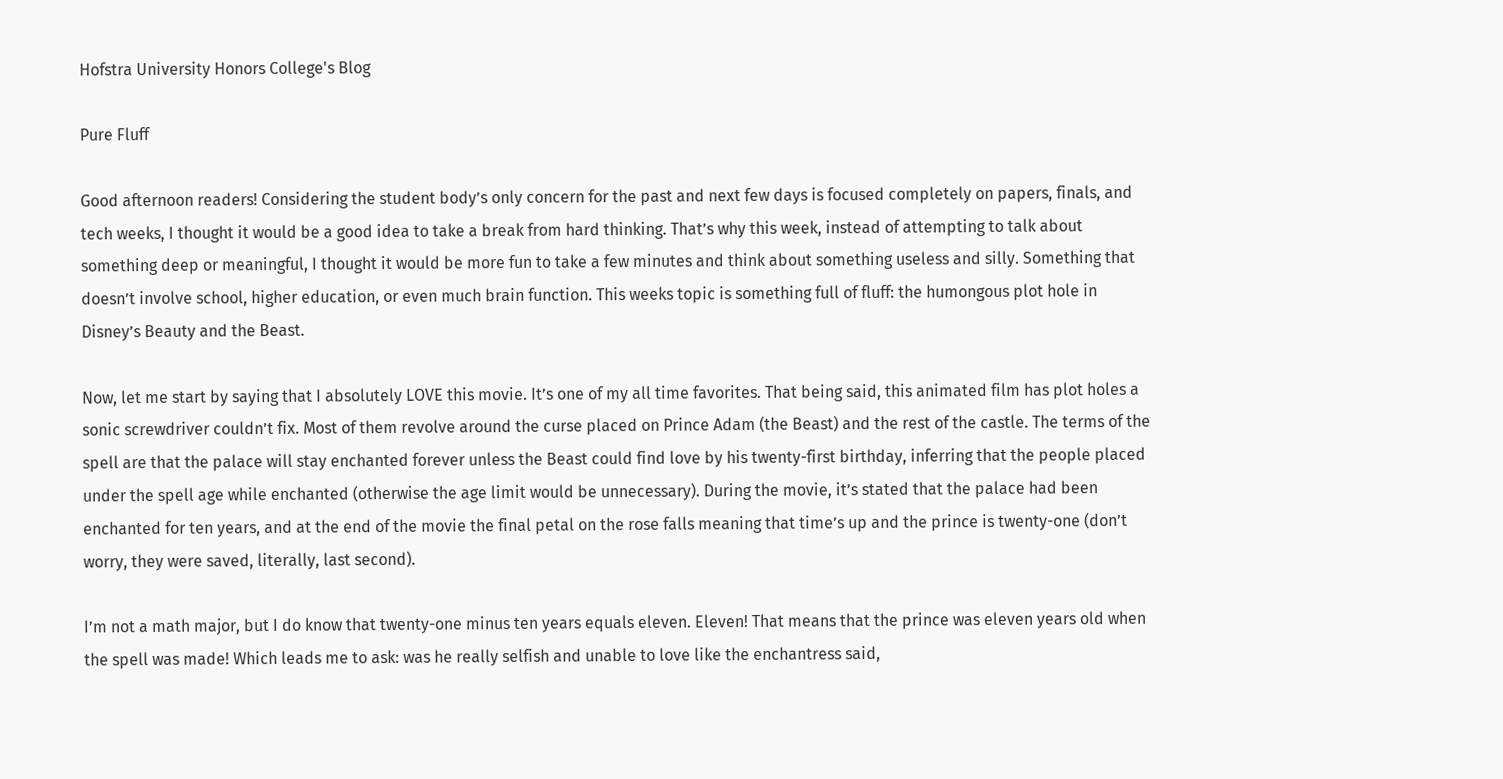Hofstra University Honors College's Blog

Pure Fluff

Good afternoon readers! Considering the student body’s only concern for the past and next few days is focused completely on papers, finals, and tech weeks, I thought it would be a good idea to take a break from hard thinking. That’s why this week, instead of attempting to talk about something deep or meaningful, I thought it would be more fun to take a few minutes and think about something useless and silly. Something that doesn’t involve school, higher education, or even much brain function. This weeks topic is something full of fluff: the humongous plot hole in Disney’s Beauty and the Beast.

Now, let me start by saying that I absolutely LOVE this movie. It’s one of my all time favorites. That being said, this animated film has plot holes a sonic screwdriver couldn’t fix. Most of them revolve around the curse placed on Prince Adam (the Beast) and the rest of the castle. The terms of the spell are that the palace will stay enchanted forever unless the Beast could find love by his twenty-first birthday, inferring that the people placed under the spell age while enchanted (otherwise the age limit would be unnecessary). During the movie, it’s stated that the palace had been enchanted for ten years, and at the end of the movie the final petal on the rose falls meaning that time’s up and the prince is twenty-one (don’t worry, they were saved, literally, last second).

I’m not a math major, but I do know that twenty-one minus ten years equals eleven. Eleven! That means that the prince was eleven years old when the spell was made! Which leads me to ask: was he really selfish and unable to love like the enchantress said,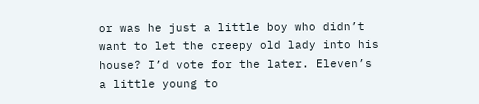or was he just a little boy who didn’t want to let the creepy old lady into his house? I’d vote for the later. Eleven’s a little young to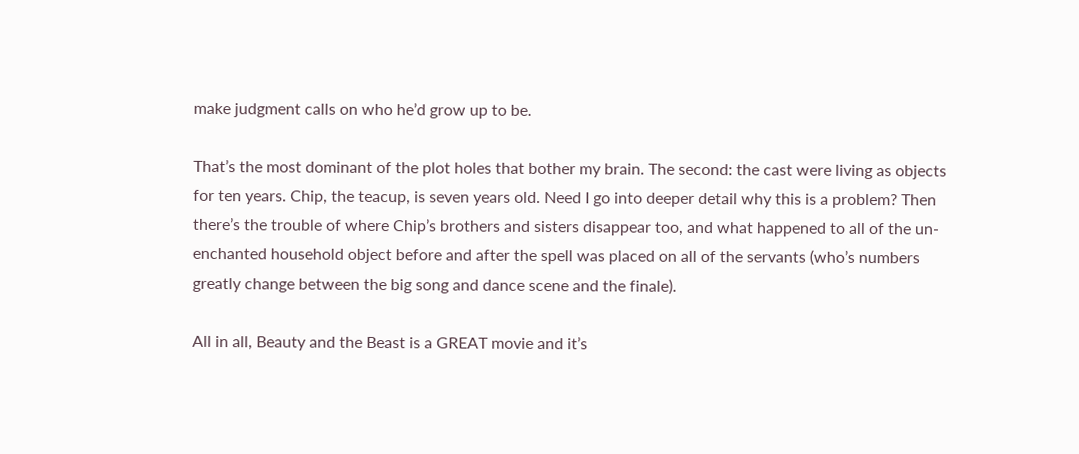make judgment calls on who he’d grow up to be.

That’s the most dominant of the plot holes that bother my brain. The second: the cast were living as objects for ten years. Chip, the teacup, is seven years old. Need I go into deeper detail why this is a problem? Then there’s the trouble of where Chip’s brothers and sisters disappear too, and what happened to all of the un-enchanted household object before and after the spell was placed on all of the servants (who’s numbers greatly change between the big song and dance scene and the finale).

All in all, Beauty and the Beast is a GREAT movie and it’s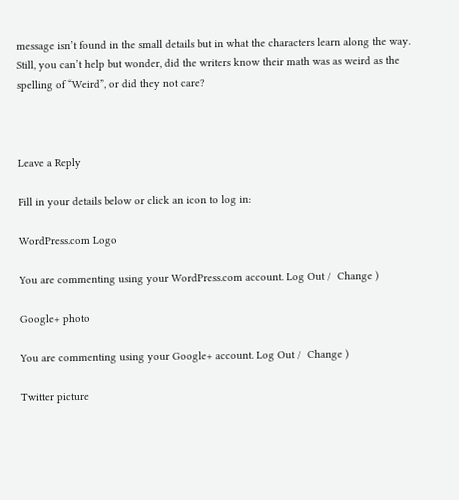message isn’t found in the small details but in what the characters learn along the way. Still, you can’t help but wonder, did the writers know their math was as weird as the spelling of “Weird”, or did they not care?



Leave a Reply

Fill in your details below or click an icon to log in:

WordPress.com Logo

You are commenting using your WordPress.com account. Log Out /  Change )

Google+ photo

You are commenting using your Google+ account. Log Out /  Change )

Twitter picture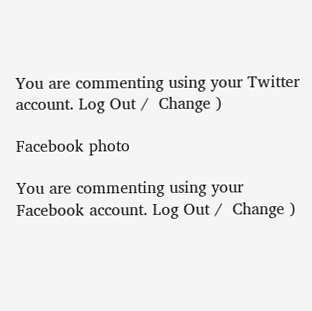You are commenting using your Twitter account. Log Out /  Change )

Facebook photo

You are commenting using your Facebook account. Log Out /  Change )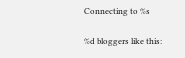Connecting to %s

%d bloggers like this: